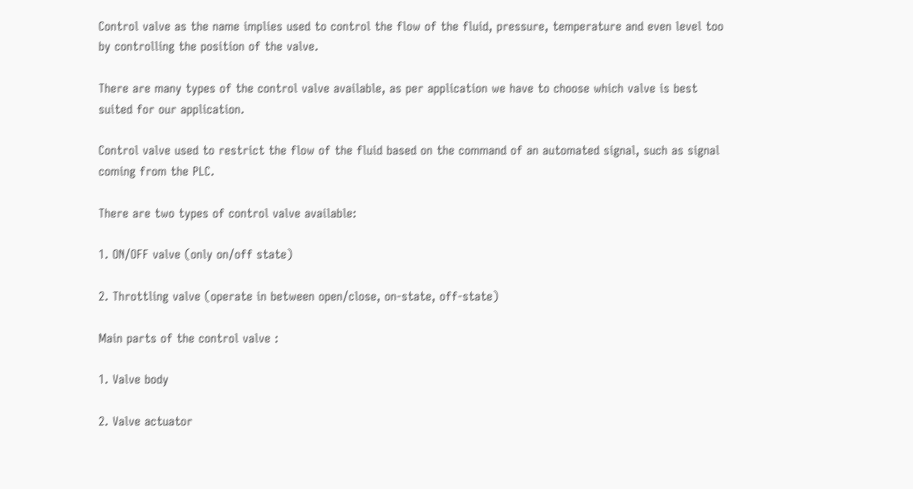Control valve as the name implies used to control the flow of the fluid, pressure, temperature and even level too by controlling the position of the valve.

There are many types of the control valve available, as per application we have to choose which valve is best suited for our application.

Control valve used to restrict the flow of the fluid based on the command of an automated signal, such as signal coming from the PLC.

There are two types of control valve available:

1. ON/OFF valve (only on/off state)

2. Throttling valve (operate in between open/close, on-state, off-state)

Main parts of the control valve :

1. Valve body

2. Valve actuator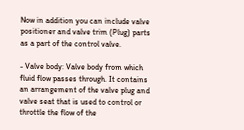Now in addition you can include valve positioner and valve trim (Plug) parts as a part of the control valve.

- Valve body: Valve body from which fluid flow passes through. It contains an arrangement of the valve plug and valve seat that is used to control or throttle the flow of the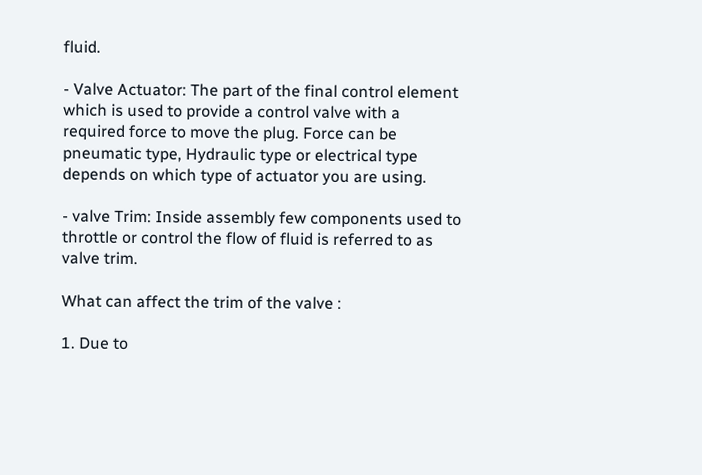fluid.

- Valve Actuator: The part of the final control element which is used to provide a control valve with a required force to move the plug. Force can be pneumatic type, Hydraulic type or electrical type depends on which type of actuator you are using.

- valve Trim: Inside assembly few components used to throttle or control the flow of fluid is referred to as valve trim.

What can affect the trim of the valve :

1. Due to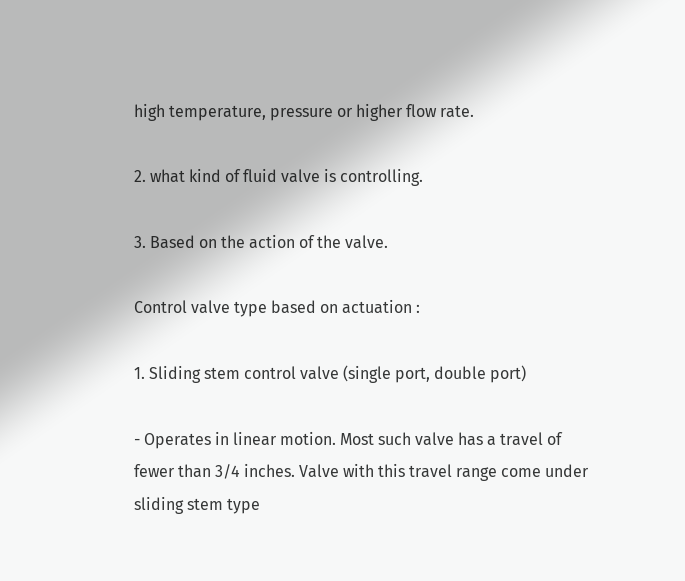high temperature, pressure or higher flow rate.

2. what kind of fluid valve is controlling.

3. Based on the action of the valve.

Control valve type based on actuation :

1. Sliding stem control valve (single port, double port)

- Operates in linear motion. Most such valve has a travel of fewer than 3/4 inches. Valve with this travel range come under sliding stem type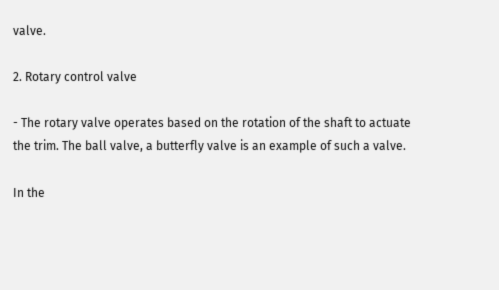valve.

2. Rotary control valve

- The rotary valve operates based on the rotation of the shaft to actuate the trim. The ball valve, a butterfly valve is an example of such a valve.

In the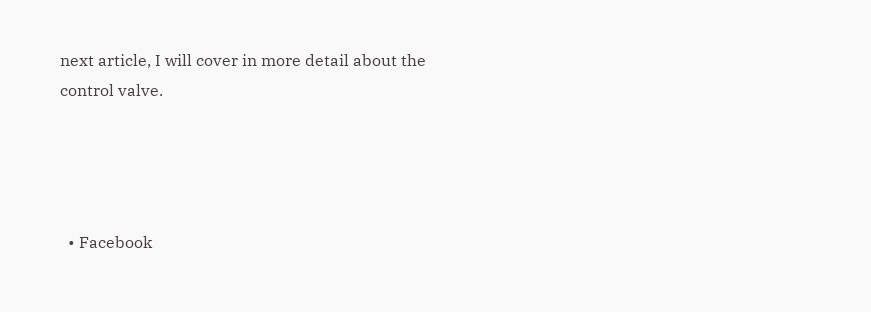next article, I will cover in more detail about the control valve.




  • Facebook